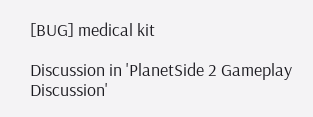[BUG] medical kit

Discussion in 'PlanetSide 2 Gameplay Discussion'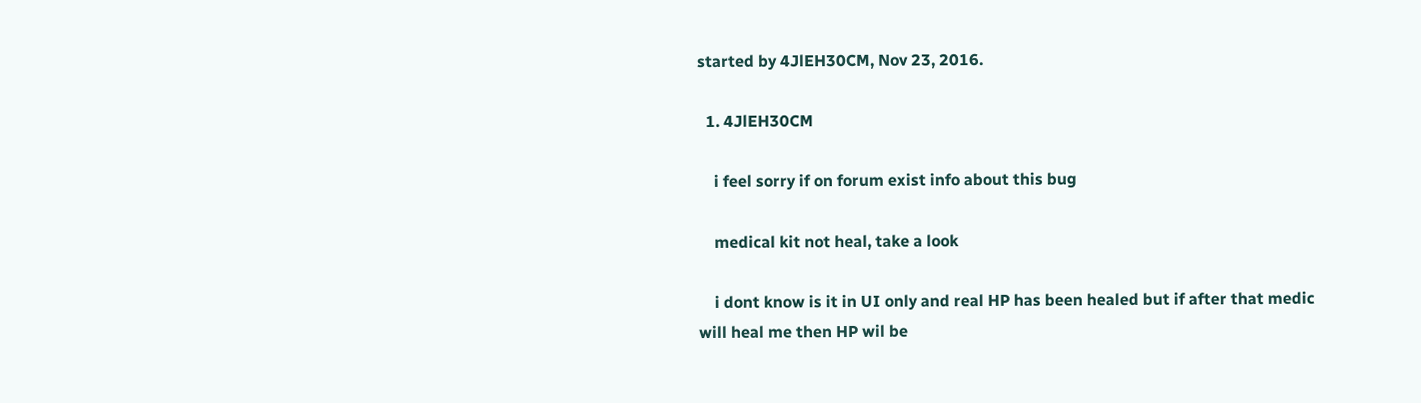started by 4JlEH30CM, Nov 23, 2016.

  1. 4JlEH30CM

    i feel sorry if on forum exist info about this bug

    medical kit not heal, take a look

    i dont know is it in UI only and real HP has been healed but if after that medic will heal me then HP wil be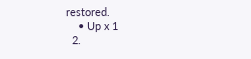restored.
    • Up x 1
  2.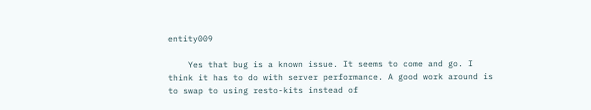entity009

    Yes that bug is a known issue. It seems to come and go. I think it has to do with server performance. A good work around is to swap to using resto-kits instead of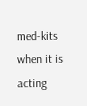med-kits when it is acting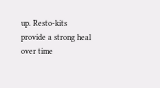up. Resto-kits provide a strong heal over time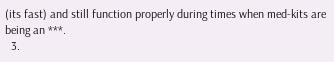(its fast) and still function properly during times when med-kits are being an ***.
  3.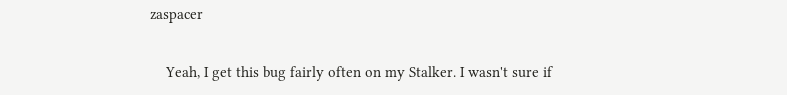zaspacer

    Yeah, I get this bug fairly often on my Stalker. I wasn't sure if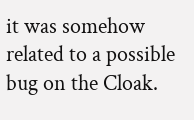it was somehow related to a possible bug on the Cloak.